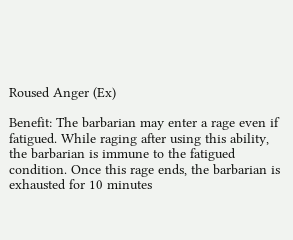Roused Anger (Ex)

Benefit: The barbarian may enter a rage even if fatigued. While raging after using this ability, the barbarian is immune to the fatigued condition. Once this rage ends, the barbarian is exhausted for 10 minutes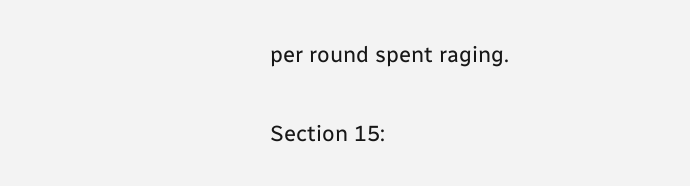per round spent raging.

Section 15: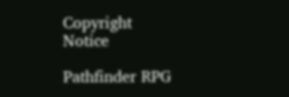Copyright Notice

Pathfinder RPG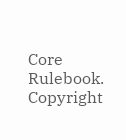Core Rulebook. Copyright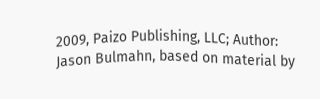2009, Paizo Publishing, LLC; Author: Jason Bulmahn, based on material by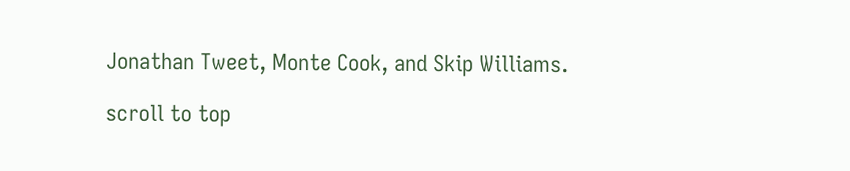Jonathan Tweet, Monte Cook, and Skip Williams.

scroll to top